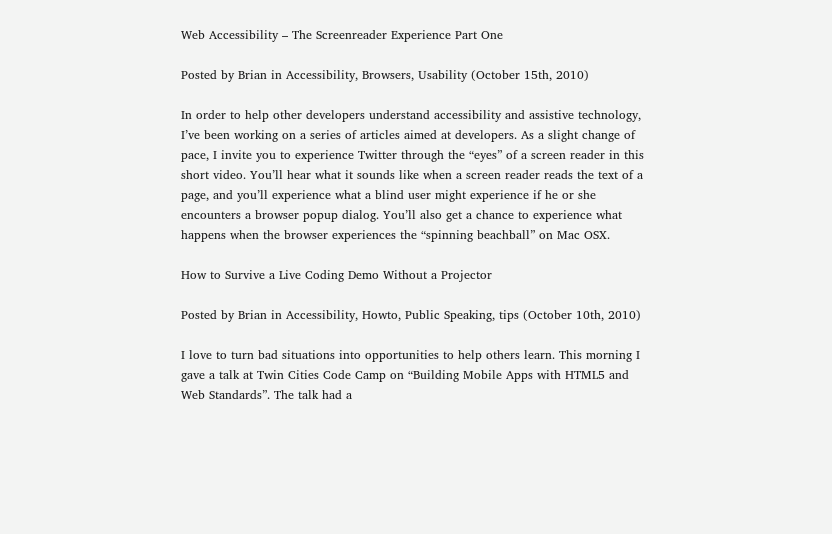Web Accessibility – The Screenreader Experience Part One

Posted by Brian in Accessibility, Browsers, Usability (October 15th, 2010)

In order to help other developers understand accessibility and assistive technology, I’ve been working on a series of articles aimed at developers. As a slight change of pace, I invite you to experience Twitter through the “eyes” of a screen reader in this short video. You’ll hear what it sounds like when a screen reader reads the text of a page, and you’ll experience what a blind user might experience if he or she encounters a browser popup dialog. You’ll also get a chance to experience what happens when the browser experiences the “spinning beachball” on Mac OSX.

How to Survive a Live Coding Demo Without a Projector

Posted by Brian in Accessibility, Howto, Public Speaking, tips (October 10th, 2010)

I love to turn bad situations into opportunities to help others learn. This morning I gave a talk at Twin Cities Code Camp on “Building Mobile Apps with HTML5 and Web Standards”. The talk had a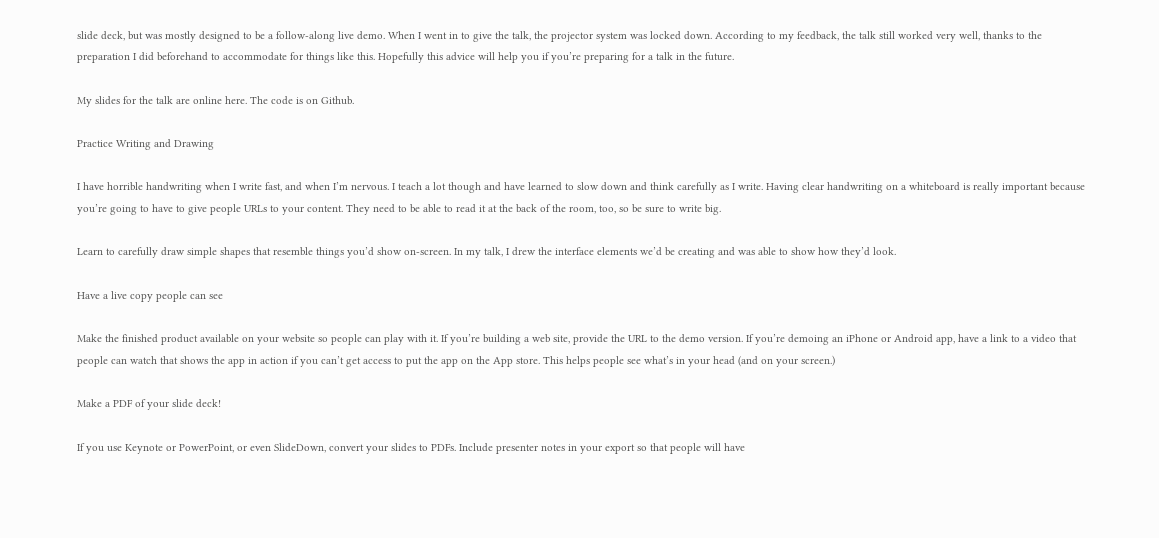slide deck, but was mostly designed to be a follow-along live demo. When I went in to give the talk, the projector system was locked down. According to my feedback, the talk still worked very well, thanks to the preparation I did beforehand to accommodate for things like this. Hopefully this advice will help you if you’re preparing for a talk in the future.

My slides for the talk are online here. The code is on Github.

Practice Writing and Drawing

I have horrible handwriting when I write fast, and when I’m nervous. I teach a lot though and have learned to slow down and think carefully as I write. Having clear handwriting on a whiteboard is really important because you’re going to have to give people URLs to your content. They need to be able to read it at the back of the room, too, so be sure to write big.

Learn to carefully draw simple shapes that resemble things you’d show on-screen. In my talk, I drew the interface elements we’d be creating and was able to show how they’d look.

Have a live copy people can see

Make the finished product available on your website so people can play with it. If you’re building a web site, provide the URL to the demo version. If you’re demoing an iPhone or Android app, have a link to a video that people can watch that shows the app in action if you can’t get access to put the app on the App store. This helps people see what’s in your head (and on your screen.)

Make a PDF of your slide deck!

If you use Keynote or PowerPoint, or even SlideDown, convert your slides to PDFs. Include presenter notes in your export so that people will have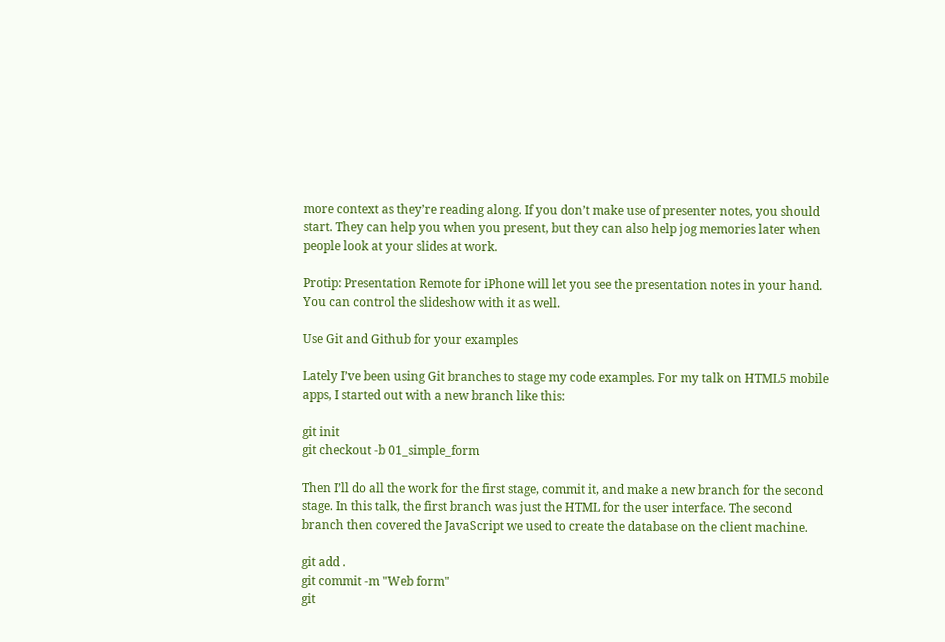more context as they’re reading along. If you don’t make use of presenter notes, you should start. They can help you when you present, but they can also help jog memories later when people look at your slides at work.

Protip: Presentation Remote for iPhone will let you see the presentation notes in your hand. You can control the slideshow with it as well.

Use Git and Github for your examples

Lately I’ve been using Git branches to stage my code examples. For my talk on HTML5 mobile apps, I started out with a new branch like this:

git init
git checkout -b 01_simple_form

Then I’ll do all the work for the first stage, commit it, and make a new branch for the second stage. In this talk, the first branch was just the HTML for the user interface. The second branch then covered the JavaScript we used to create the database on the client machine.

git add .
git commit -m "Web form"
git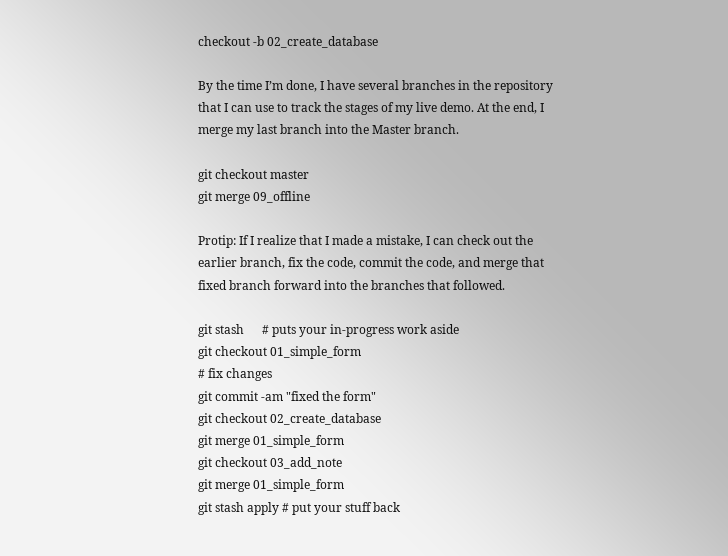checkout -b 02_create_database

By the time I’m done, I have several branches in the repository that I can use to track the stages of my live demo. At the end, I merge my last branch into the Master branch.

git checkout master
git merge 09_offline

Protip: If I realize that I made a mistake, I can check out the earlier branch, fix the code, commit the code, and merge that fixed branch forward into the branches that followed.

git stash      # puts your in-progress work aside
git checkout 01_simple_form
# fix changes
git commit -am "fixed the form"
git checkout 02_create_database
git merge 01_simple_form
git checkout 03_add_note
git merge 01_simple_form
git stash apply # put your stuff back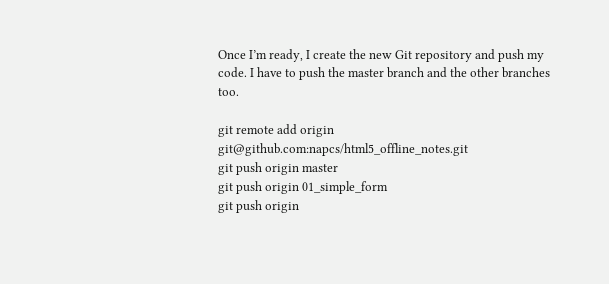Once I’m ready, I create the new Git repository and push my code. I have to push the master branch and the other branches too.

git remote add origin git@github.com:napcs/html5_offline_notes.git
git push origin master
git push origin 01_simple_form
git push origin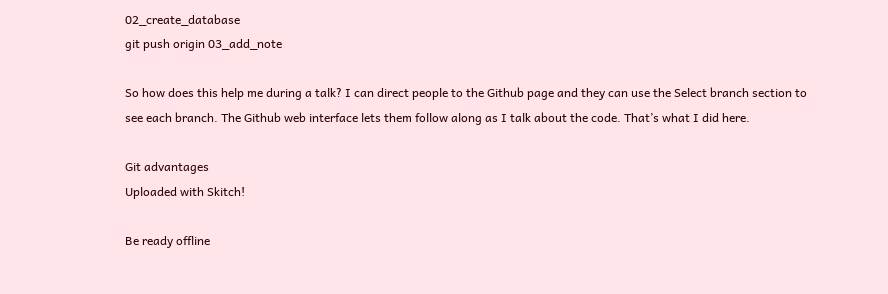02_create_database
git push origin 03_add_note

So how does this help me during a talk? I can direct people to the Github page and they can use the Select branch section to see each branch. The Github web interface lets them follow along as I talk about the code. That’s what I did here.

Git advantages
Uploaded with Skitch!

Be ready offline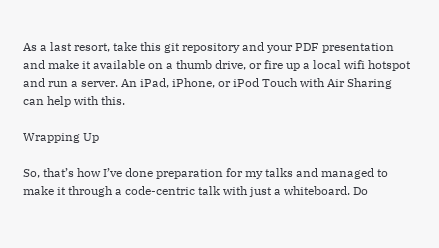As a last resort, take this git repository and your PDF presentation and make it available on a thumb drive, or fire up a local wifi hotspot and run a server. An iPad, iPhone, or iPod Touch with Air Sharing can help with this.

Wrapping Up

So, that’s how I’ve done preparation for my talks and managed to make it through a code-centric talk with just a whiteboard. Do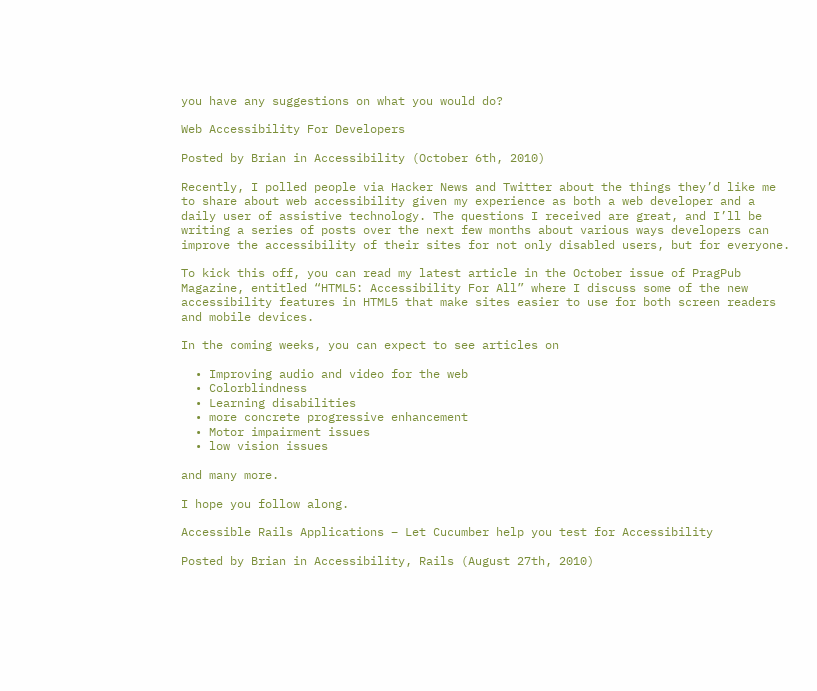you have any suggestions on what you would do?

Web Accessibility For Developers

Posted by Brian in Accessibility (October 6th, 2010)

Recently, I polled people via Hacker News and Twitter about the things they’d like me to share about web accessibility given my experience as both a web developer and a daily user of assistive technology. The questions I received are great, and I’ll be writing a series of posts over the next few months about various ways developers can improve the accessibility of their sites for not only disabled users, but for everyone.

To kick this off, you can read my latest article in the October issue of PragPub Magazine, entitled “HTML5: Accessibility For All” where I discuss some of the new accessibility features in HTML5 that make sites easier to use for both screen readers and mobile devices.

In the coming weeks, you can expect to see articles on

  • Improving audio and video for the web
  • Colorblindness
  • Learning disabilities
  • more concrete progressive enhancement
  • Motor impairment issues
  • low vision issues

and many more.

I hope you follow along.

Accessible Rails Applications – Let Cucumber help you test for Accessibility

Posted by Brian in Accessibility, Rails (August 27th, 2010)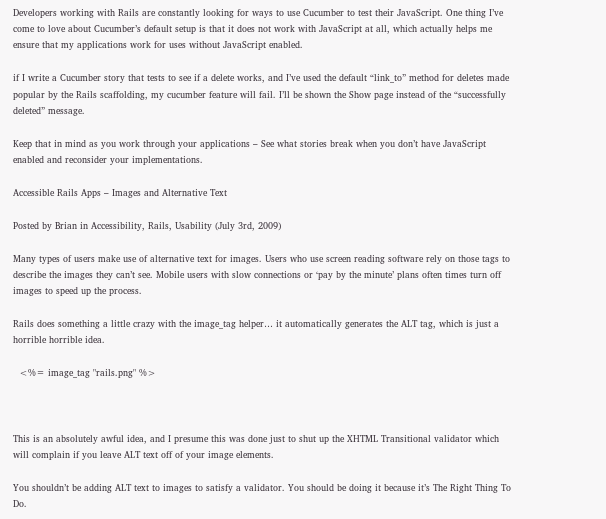Developers working with Rails are constantly looking for ways to use Cucumber to test their JavaScript. One thing I’ve come to love about Cucumber’s default setup is that it does not work with JavaScript at all, which actually helps me ensure that my applications work for uses without JavaScript enabled.

if I write a Cucumber story that tests to see if a delete works, and I’ve used the default “link_to” method for deletes made popular by the Rails scaffolding, my cucumber feature will fail. I’ll be shown the Show page instead of the “successfully deleted” message.

Keep that in mind as you work through your applications – See what stories break when you don’t have JavaScript enabled and reconsider your implementations.

Accessible Rails Apps – Images and Alternative Text

Posted by Brian in Accessibility, Rails, Usability (July 3rd, 2009)

Many types of users make use of alternative text for images. Users who use screen reading software rely on those tags to describe the images they can’t see. Mobile users with slow connections or ‘pay by the minute’ plans often times turn off images to speed up the process.

Rails does something a little crazy with the image_tag helper… it automatically generates the ALT tag, which is just a horrible horrible idea.

  <%= image_tag "rails.png" %>



This is an absolutely awful idea, and I presume this was done just to shut up the XHTML Transitional validator which will complain if you leave ALT text off of your image elements.

You shouldn’t be adding ALT text to images to satisfy a validator. You should be doing it because it’s The Right Thing To Do.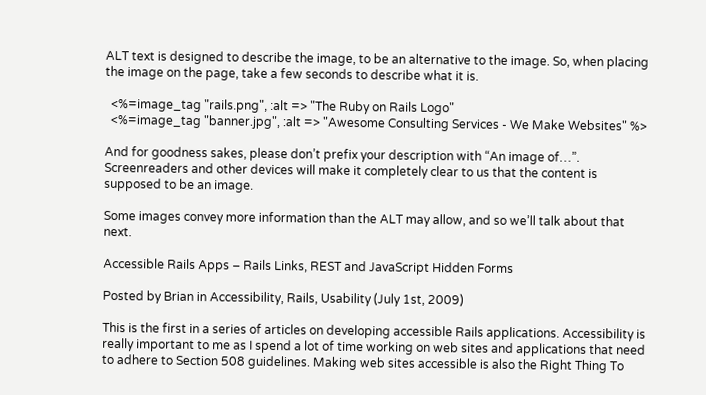ALT text is designed to describe the image, to be an alternative to the image. So, when placing the image on the page, take a few seconds to describe what it is.

  <%=image_tag "rails.png", :alt => "The Ruby on Rails Logo"
  <%=image_tag "banner.jpg", :alt => "Awesome Consulting Services - We Make Websites" %>

And for goodness sakes, please don’t prefix your description with “An image of…”. Screenreaders and other devices will make it completely clear to us that the content is supposed to be an image.

Some images convey more information than the ALT may allow, and so we’ll talk about that next.

Accessible Rails Apps – Rails Links, REST and JavaScript Hidden Forms

Posted by Brian in Accessibility, Rails, Usability (July 1st, 2009)

This is the first in a series of articles on developing accessible Rails applications. Accessibility is really important to me as I spend a lot of time working on web sites and applications that need to adhere to Section 508 guidelines. Making web sites accessible is also the Right Thing To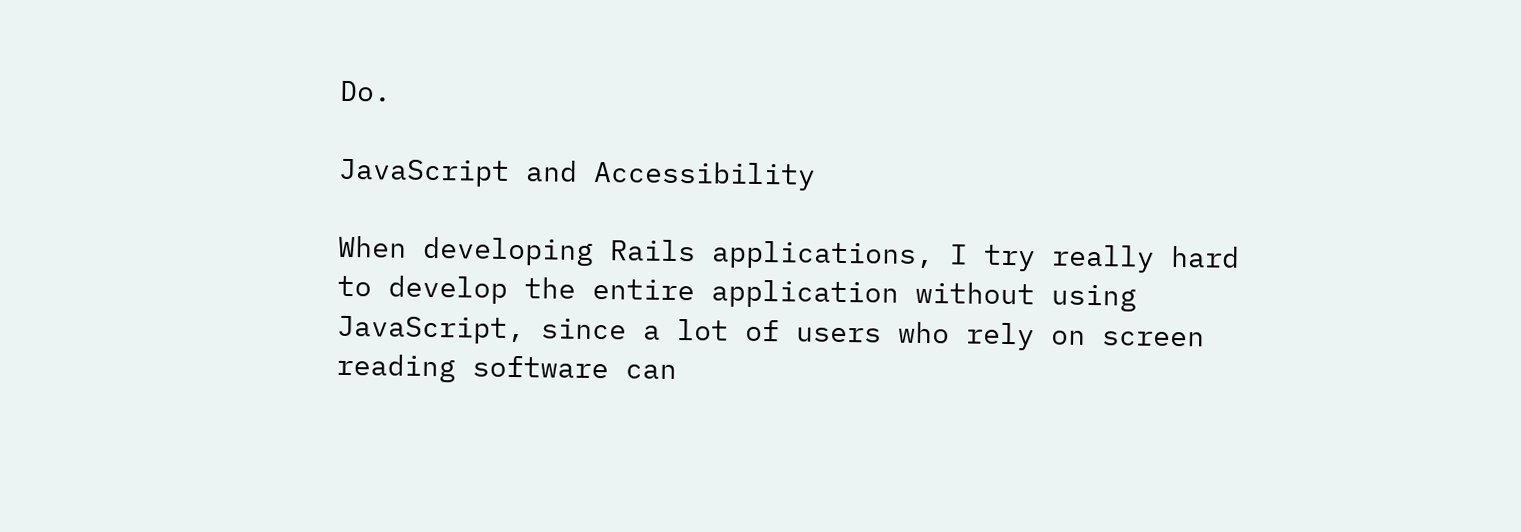Do.

JavaScript and Accessibility

When developing Rails applications, I try really hard to develop the entire application without using JavaScript, since a lot of users who rely on screen reading software can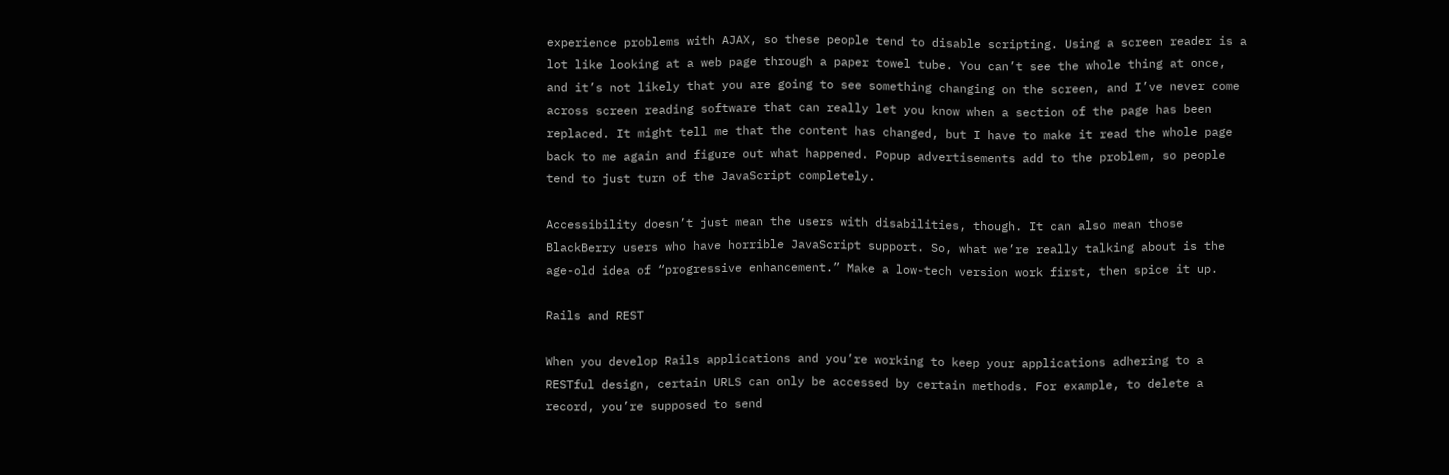experience problems with AJAX, so these people tend to disable scripting. Using a screen reader is a lot like looking at a web page through a paper towel tube. You can’t see the whole thing at once, and it’s not likely that you are going to see something changing on the screen, and I’ve never come across screen reading software that can really let you know when a section of the page has been replaced. It might tell me that the content has changed, but I have to make it read the whole page back to me again and figure out what happened. Popup advertisements add to the problem, so people tend to just turn of the JavaScript completely.

Accessibility doesn’t just mean the users with disabilities, though. It can also mean those BlackBerry users who have horrible JavaScript support. So, what we’re really talking about is the age-old idea of “progressive enhancement.” Make a low-tech version work first, then spice it up.

Rails and REST

When you develop Rails applications and you’re working to keep your applications adhering to a RESTful design, certain URLS can only be accessed by certain methods. For example, to delete a record, you’re supposed to send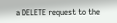a DELETE request to the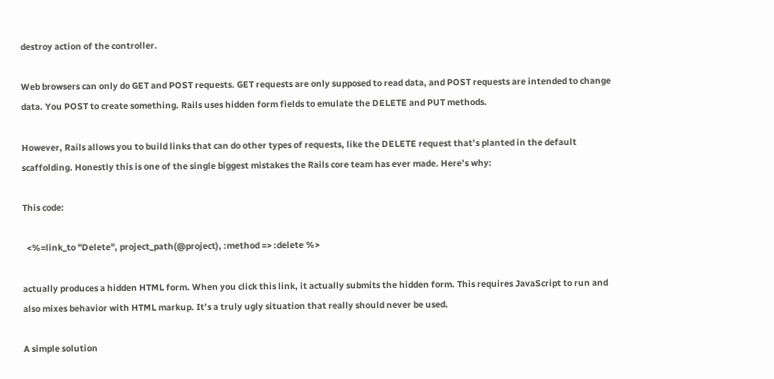destroy action of the controller.

Web browsers can only do GET and POST requests. GET requests are only supposed to read data, and POST requests are intended to change data. You POST to create something. Rails uses hidden form fields to emulate the DELETE and PUT methods.

However, Rails allows you to build links that can do other types of requests, like the DELETE request that’s planted in the default scaffolding. Honestly this is one of the single biggest mistakes the Rails core team has ever made. Here’s why:

This code:

  <%=link_to "Delete", project_path(@project), :method => :delete %>

actually produces a hidden HTML form. When you click this link, it actually submits the hidden form. This requires JavaScript to run and also mixes behavior with HTML markup. It’s a truly ugly situation that really should never be used.

A simple solution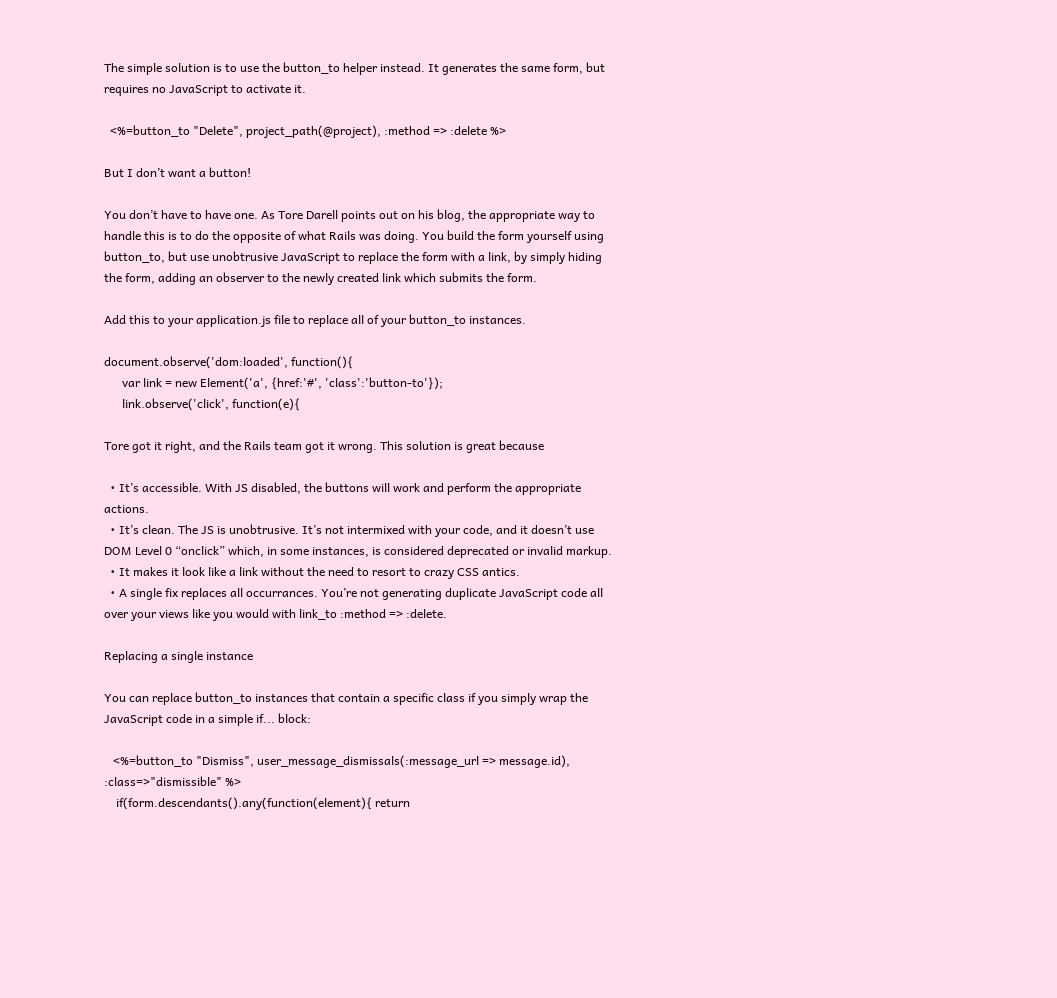The simple solution is to use the button_to helper instead. It generates the same form, but requires no JavaScript to activate it.

  <%=button_to "Delete", project_path(@project), :method => :delete %>

But I don’t want a button!

You don’t have to have one. As Tore Darell points out on his blog, the appropriate way to handle this is to do the opposite of what Rails was doing. You build the form yourself using button_to, but use unobtrusive JavaScript to replace the form with a link, by simply hiding the form, adding an observer to the newly created link which submits the form.

Add this to your application.js file to replace all of your button_to instances.

document.observe('dom:loaded', function(){
      var link = new Element('a', {href:'#', 'class':'button-to'});
      link.observe('click', function(e){

Tore got it right, and the Rails team got it wrong. This solution is great because

  • It’s accessible. With JS disabled, the buttons will work and perform the appropriate actions.
  • It’s clean. The JS is unobtrusive. It’s not intermixed with your code, and it doesn’t use DOM Level 0 “onclick” which, in some instances, is considered deprecated or invalid markup.
  • It makes it look like a link without the need to resort to crazy CSS antics.
  • A single fix replaces all occurrances. You’re not generating duplicate JavaScript code all over your views like you would with link_to :method => :delete.

Replacing a single instance

You can replace button_to instances that contain a specific class if you simply wrap the JavaScript code in a simple if... block:

   <%=button_to "Dismiss", user_message_dismissals(:message_url => message.id), :class=>"dismissible" %>
    if(form.descendants().any(function(element){ return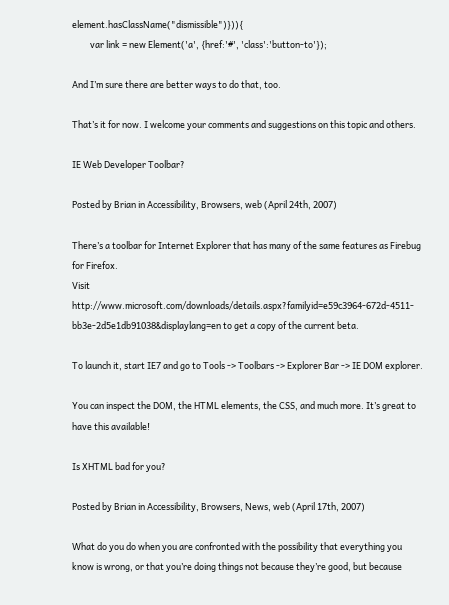element.hasClassName("dismissible")})){
         var link = new Element('a', {href:'#', 'class':'button-to'});

And I’m sure there are better ways to do that, too.

That’s it for now. I welcome your comments and suggestions on this topic and others.

IE Web Developer Toolbar?

Posted by Brian in Accessibility, Browsers, web (April 24th, 2007)

There’s a toolbar for Internet Explorer that has many of the same features as Firebug for Firefox.
Visit http://www.microsoft.com/downloads/details.aspx?familyid=e59c3964-672d-4511-bb3e-2d5e1db91038&displaylang=en to get a copy of the current beta.

To launch it, start IE7 and go to Tools -> Toolbars -> Explorer Bar -> IE DOM explorer.

You can inspect the DOM, the HTML elements, the CSS, and much more. It’s great to have this available!

Is XHTML bad for you?

Posted by Brian in Accessibility, Browsers, News, web (April 17th, 2007)

What do you do when you are confronted with the possibility that everything you know is wrong, or that you’re doing things not because they’re good, but because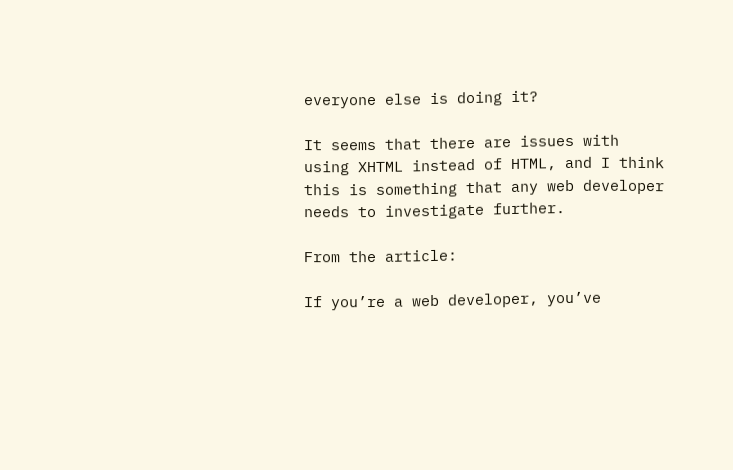everyone else is doing it?

It seems that there are issues with using XHTML instead of HTML, and I think this is something that any web developer needs to investigate further.

From the article:

If you’re a web developer, you’ve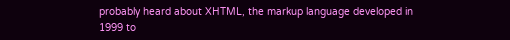probably heard about XHTML, the markup language developed in 1999 to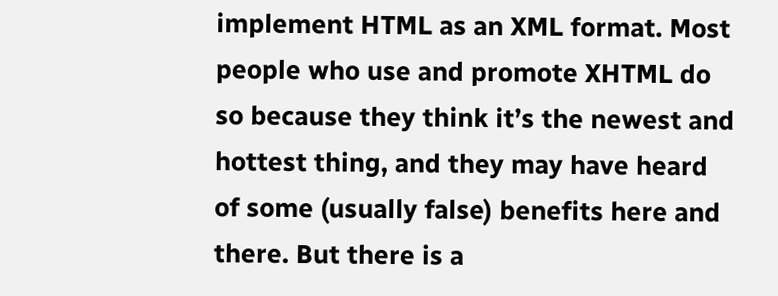implement HTML as an XML format. Most people who use and promote XHTML do so because they think it’s the newest and hottest thing, and they may have heard of some (usually false) benefits here and there. But there is a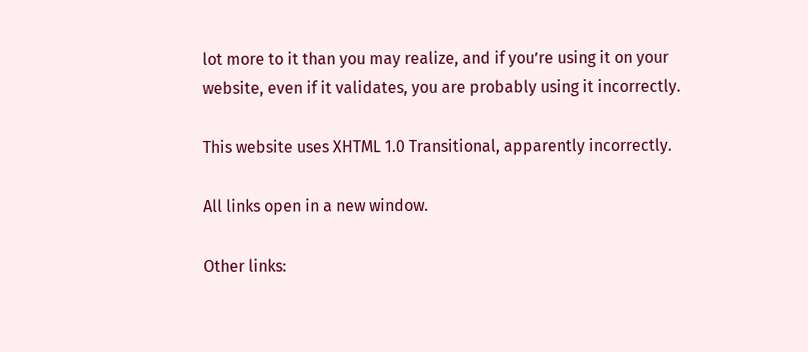lot more to it than you may realize, and if you’re using it on your website, even if it validates, you are probably using it incorrectly.

This website uses XHTML 1.0 Transitional, apparently incorrectly.

All links open in a new window.

Other links: